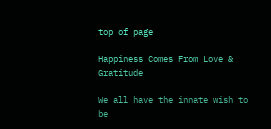top of page

Happiness Comes From Love & Gratitude

We all have the innate wish to be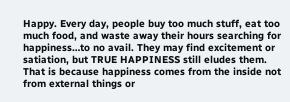Happy. Every day, people buy too much stuff, eat too much food, and waste away their hours searching for happiness…to no avail. They may find excitement or satiation, but TRUE HAPPINESS still eludes them. That is because happiness comes from the inside not from external things or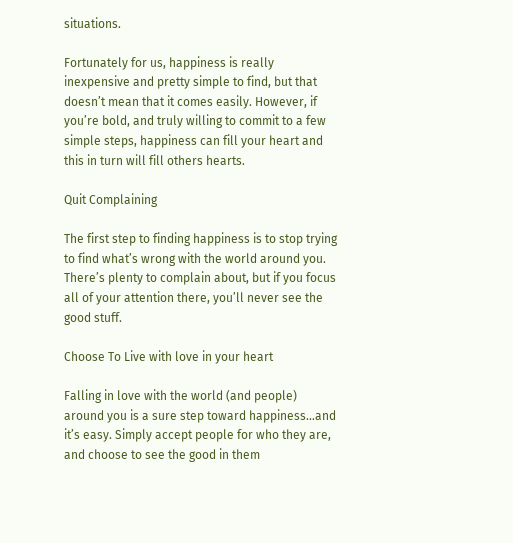situations.

Fortunately for us, happiness is really inexpensive and pretty simple to find, but that doesn’t mean that it comes easily. However, if you’re bold, and truly willing to commit to a few simple steps, happiness can fill your heart and this in turn will fill others hearts.

Quit Complaining

The first step to finding happiness is to stop trying to find what’s wrong with the world around you. There’s plenty to complain about, but if you focus all of your attention there, you’ll never see the good stuff.

Choose To Live with love in your heart

Falling in love with the world (and people) around you is a sure step toward happiness…and it’s easy. Simply accept people for who they are, and choose to see the good in them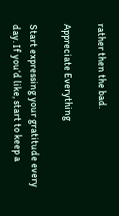rather then the bad.

Appreciate Everything

Start expressing your gratitude every day. If you’d like, start to keep a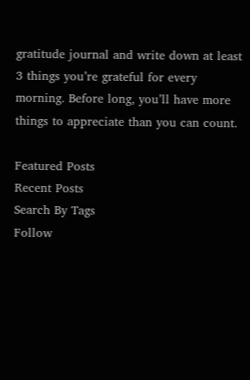gratitude journal and write down at least 3 things you’re grateful for every morning. Before long, you’ll have more things to appreciate than you can count.

Featured Posts
Recent Posts
Search By Tags
Follow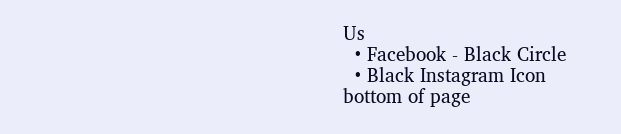Us
  • Facebook - Black Circle
  • Black Instagram Icon
bottom of page